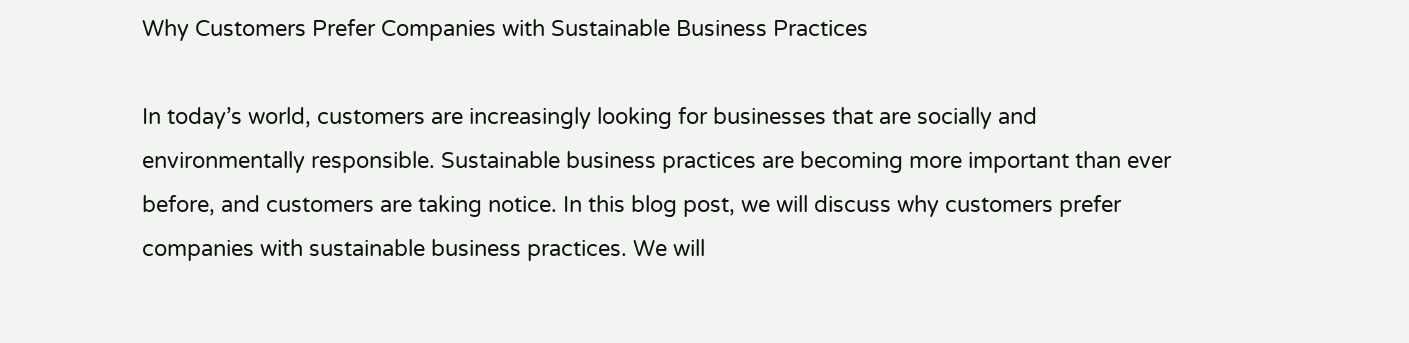Why Customers Prefer Companies with Sustainable Business Practices

In today’s world, customers are increasingly looking for businesses that are socially and environmentally responsible. Sustainable business practices are becoming more important than ever before, and customers are taking notice. In this blog post, we will discuss why customers prefer companies with sustainable business practices. We will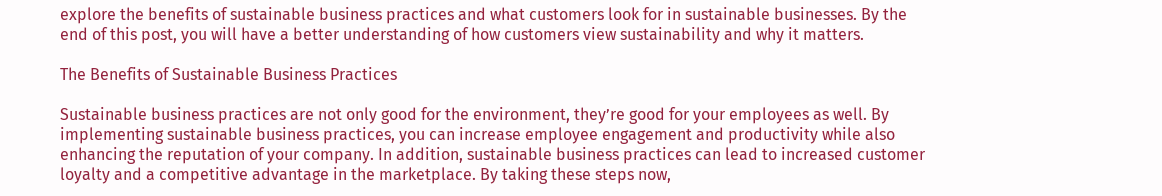explore the benefits of sustainable business practices and what customers look for in sustainable businesses. By the end of this post, you will have a better understanding of how customers view sustainability and why it matters.

The Benefits of Sustainable Business Practices

Sustainable business practices are not only good for the environment, they’re good for your employees as well. By implementing sustainable business practices, you can increase employee engagement and productivity while also enhancing the reputation of your company. In addition, sustainable business practices can lead to increased customer loyalty and a competitive advantage in the marketplace. By taking these steps now,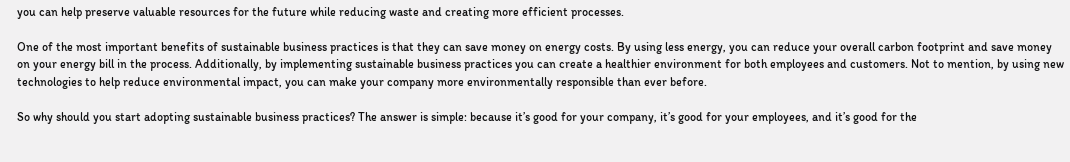you can help preserve valuable resources for the future while reducing waste and creating more efficient processes.

One of the most important benefits of sustainable business practices is that they can save money on energy costs. By using less energy, you can reduce your overall carbon footprint and save money on your energy bill in the process. Additionally, by implementing sustainable business practices you can create a healthier environment for both employees and customers. Not to mention, by using new technologies to help reduce environmental impact, you can make your company more environmentally responsible than ever before.

So why should you start adopting sustainable business practices? The answer is simple: because it’s good for your company, it’s good for your employees, and it’s good for the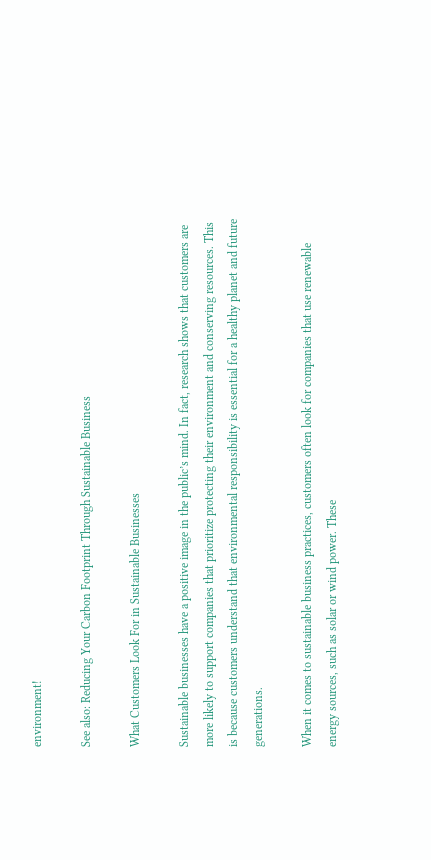environment!

See also: Reducing Your Carbon Footprint Through Sustainable Business

What Customers Look For in Sustainable Businesses

Sustainable businesses have a positive image in the public’s mind. In fact, research shows that customers are more likely to support companies that prioritize protecting their environment and conserving resources. This is because customers understand that environmental responsibility is essential for a healthy planet and future generations.

When it comes to sustainable business practices, customers often look for companies that use renewable energy sources, such as solar or wind power. These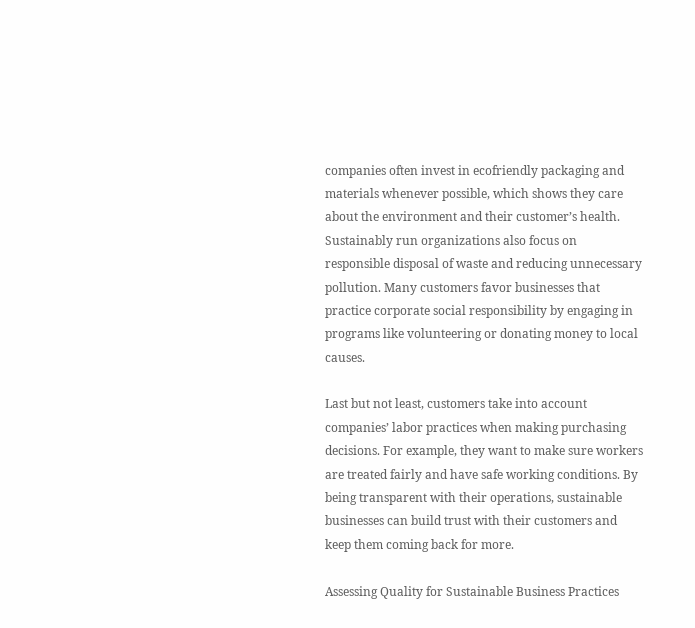companies often invest in ecofriendly packaging and materials whenever possible, which shows they care about the environment and their customer’s health. Sustainably run organizations also focus on responsible disposal of waste and reducing unnecessary pollution. Many customers favor businesses that practice corporate social responsibility by engaging in programs like volunteering or donating money to local causes.

Last but not least, customers take into account companies’ labor practices when making purchasing decisions. For example, they want to make sure workers are treated fairly and have safe working conditions. By being transparent with their operations, sustainable businesses can build trust with their customers and keep them coming back for more.

Assessing Quality for Sustainable Business Practices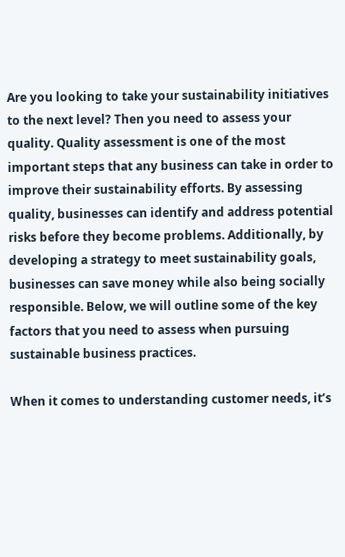Are you looking to take your sustainability initiatives to the next level? Then you need to assess your quality. Quality assessment is one of the most important steps that any business can take in order to improve their sustainability efforts. By assessing quality, businesses can identify and address potential risks before they become problems. Additionally, by developing a strategy to meet sustainability goals, businesses can save money while also being socially responsible. Below, we will outline some of the key factors that you need to assess when pursuing sustainable business practices.

When it comes to understanding customer needs, it’s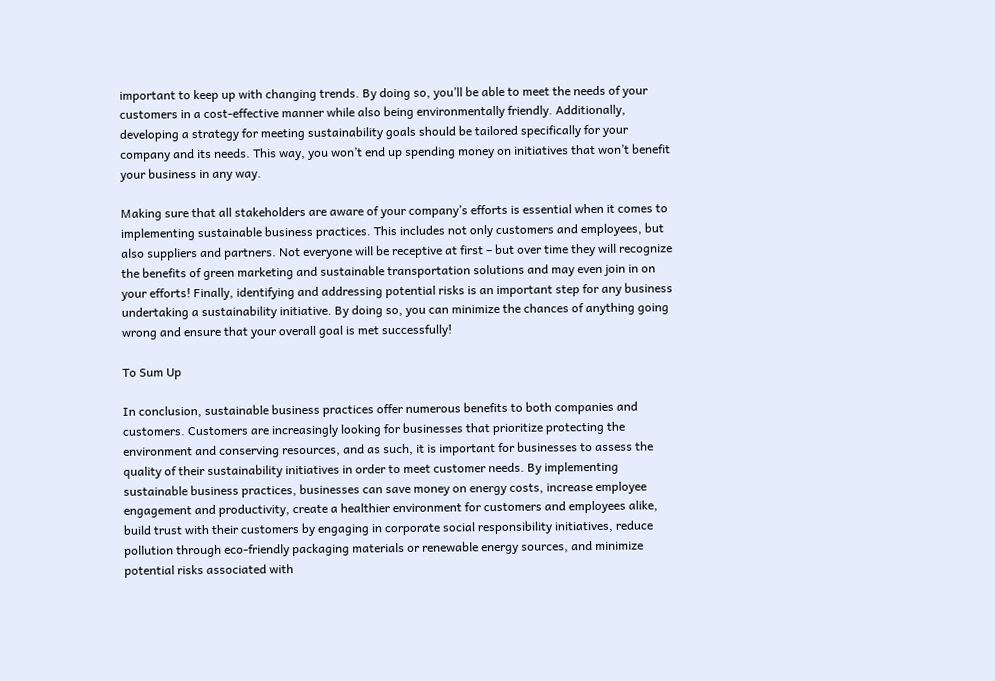important to keep up with changing trends. By doing so, you’ll be able to meet the needs of your customers in a cost-effective manner while also being environmentally friendly. Additionally, developing a strategy for meeting sustainability goals should be tailored specifically for your company and its needs. This way, you won’t end up spending money on initiatives that won’t benefit your business in any way.

Making sure that all stakeholders are aware of your company’s efforts is essential when it comes to implementing sustainable business practices. This includes not only customers and employees, but also suppliers and partners. Not everyone will be receptive at first – but over time they will recognize the benefits of green marketing and sustainable transportation solutions and may even join in on your efforts! Finally, identifying and addressing potential risks is an important step for any business undertaking a sustainability initiative. By doing so, you can minimize the chances of anything going wrong and ensure that your overall goal is met successfully!

To Sum Up

In conclusion, sustainable business practices offer numerous benefits to both companies and customers. Customers are increasingly looking for businesses that prioritize protecting the environment and conserving resources, and as such, it is important for businesses to assess the quality of their sustainability initiatives in order to meet customer needs. By implementing sustainable business practices, businesses can save money on energy costs, increase employee engagement and productivity, create a healthier environment for customers and employees alike, build trust with their customers by engaging in corporate social responsibility initiatives, reduce pollution through eco-friendly packaging materials or renewable energy sources, and minimize potential risks associated with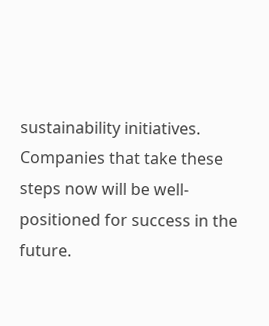sustainability initiatives. Companies that take these steps now will be well-positioned for success in the future.